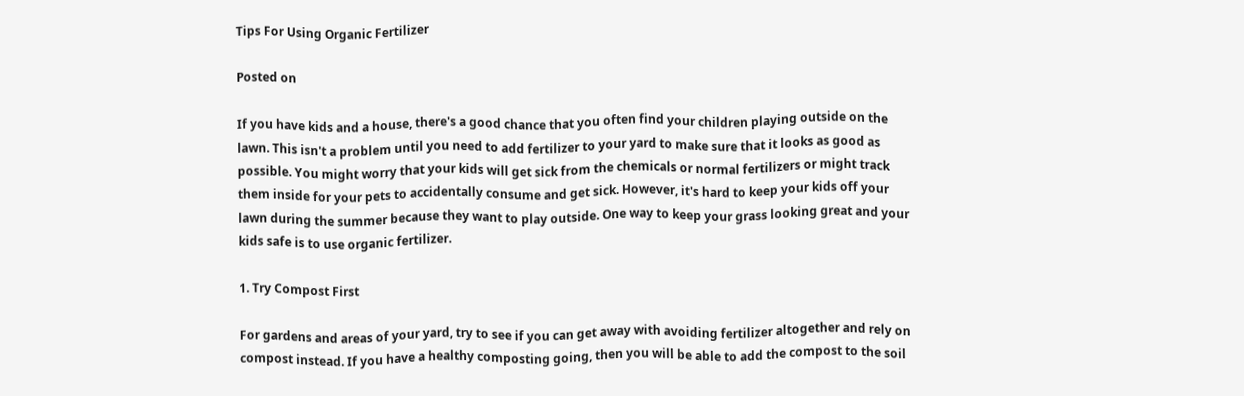Tips For Using Organic Fertilizer

Posted on

If you have kids and a house, there's a good chance that you often find your children playing outside on the lawn. This isn't a problem until you need to add fertilizer to your yard to make sure that it looks as good as possible. You might worry that your kids will get sick from the chemicals or normal fertilizers or might track them inside for your pets to accidentally consume and get sick. However, it's hard to keep your kids off your lawn during the summer because they want to play outside. One way to keep your grass looking great and your kids safe is to use organic fertilizer.

1. Try Compost First

For gardens and areas of your yard, try to see if you can get away with avoiding fertilizer altogether and rely on compost instead. If you have a healthy composting going, then you will be able to add the compost to the soil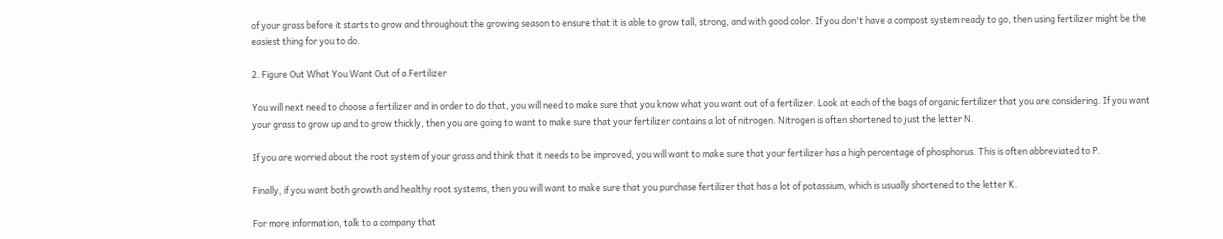of your grass before it starts to grow and throughout the growing season to ensure that it is able to grow tall, strong, and with good color. If you don't have a compost system ready to go, then using fertilizer might be the easiest thing for you to do.

2. Figure Out What You Want Out of a Fertilizer

You will next need to choose a fertilizer and in order to do that, you will need to make sure that you know what you want out of a fertilizer. Look at each of the bags of organic fertilizer that you are considering. If you want your grass to grow up and to grow thickly, then you are going to want to make sure that your fertilizer contains a lot of nitrogen. Nitrogen is often shortened to just the letter N.

If you are worried about the root system of your grass and think that it needs to be improved, you will want to make sure that your fertilizer has a high percentage of phosphorus. This is often abbreviated to P.

Finally, if you want both growth and healthy root systems, then you will want to make sure that you purchase fertilizer that has a lot of potassium, which is usually shortened to the letter K.

For more information, talk to a company that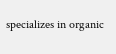specializes in organic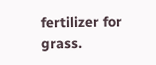fertilizer for grass.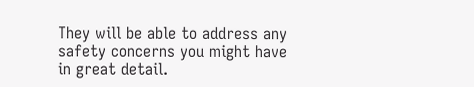They will be able to address any safety concerns you might have in great detail.